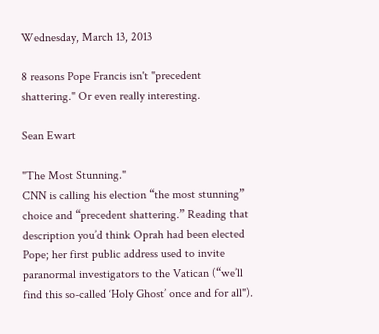Wednesday, March 13, 2013

8 reasons Pope Francis isn't "precedent shattering." Or even really interesting.

Sean Ewart

"The Most Stunning."
CNN is calling his election “the most stunning” choice and “precedent shattering.” Reading that description you’d think Oprah had been elected Pope; her first public address used to invite paranormal investigators to the Vatican (“we’ll find this so-called ‘Holy Ghost’ once and for all").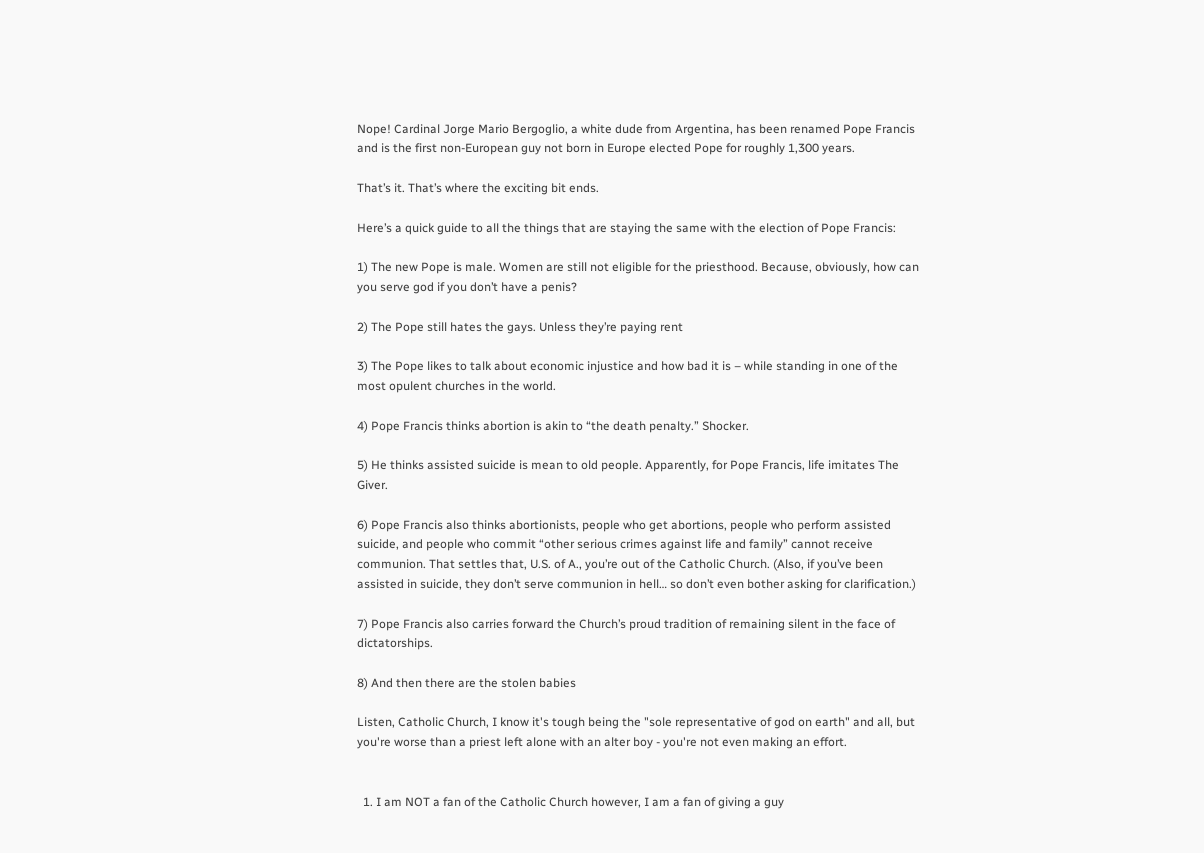Nope! Cardinal Jorge Mario Bergoglio, a white dude from Argentina, has been renamed Pope Francis and is the first non-European guy not born in Europe elected Pope for roughly 1,300 years.

That’s it. That’s where the exciting bit ends.

Here’s a quick guide to all the things that are staying the same with the election of Pope Francis:

1) The new Pope is male. Women are still not eligible for the priesthood. Because, obviously, how can you serve god if you don’t have a penis?

2) The Pope still hates the gays. Unless they’re paying rent

3) The Pope likes to talk about economic injustice and how bad it is – while standing in one of the most opulent churches in the world.

4) Pope Francis thinks abortion is akin to “the death penalty.” Shocker.

5) He thinks assisted suicide is mean to old people. Apparently, for Pope Francis, life imitates The Giver.

6) Pope Francis also thinks abortionists, people who get abortions, people who perform assisted suicide, and people who commit “other serious crimes against life and family” cannot receive communion. That settles that, U.S. of A., you’re out of the Catholic Church. (Also, if you’ve been assisted in suicide, they don’t serve communion in hell… so don’t even bother asking for clarification.)

7) Pope Francis also carries forward the Church’s proud tradition of remaining silent in the face of dictatorships.

8) And then there are the stolen babies

Listen, Catholic Church, I know it's tough being the "sole representative of god on earth" and all, but you're worse than a priest left alone with an alter boy - you're not even making an effort.


  1. I am NOT a fan of the Catholic Church however, I am a fan of giving a guy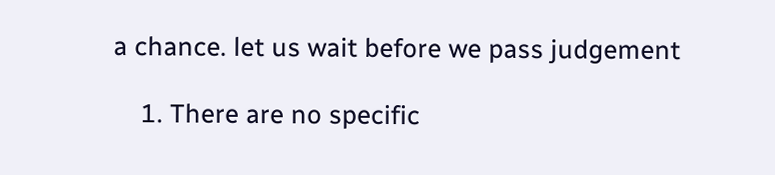a chance. let us wait before we pass judgement

    1. There are no specific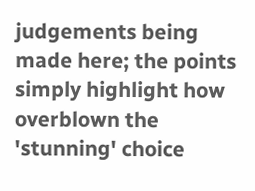judgements being made here; the points simply highlight how overblown the 'stunning' choice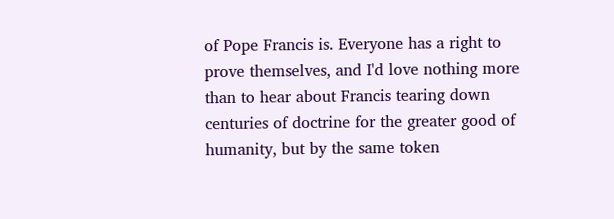of Pope Francis is. Everyone has a right to prove themselves, and I'd love nothing more than to hear about Francis tearing down centuries of doctrine for the greater good of humanity, but by the same token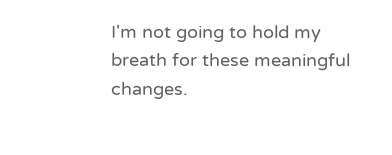I'm not going to hold my breath for these meaningful changes.